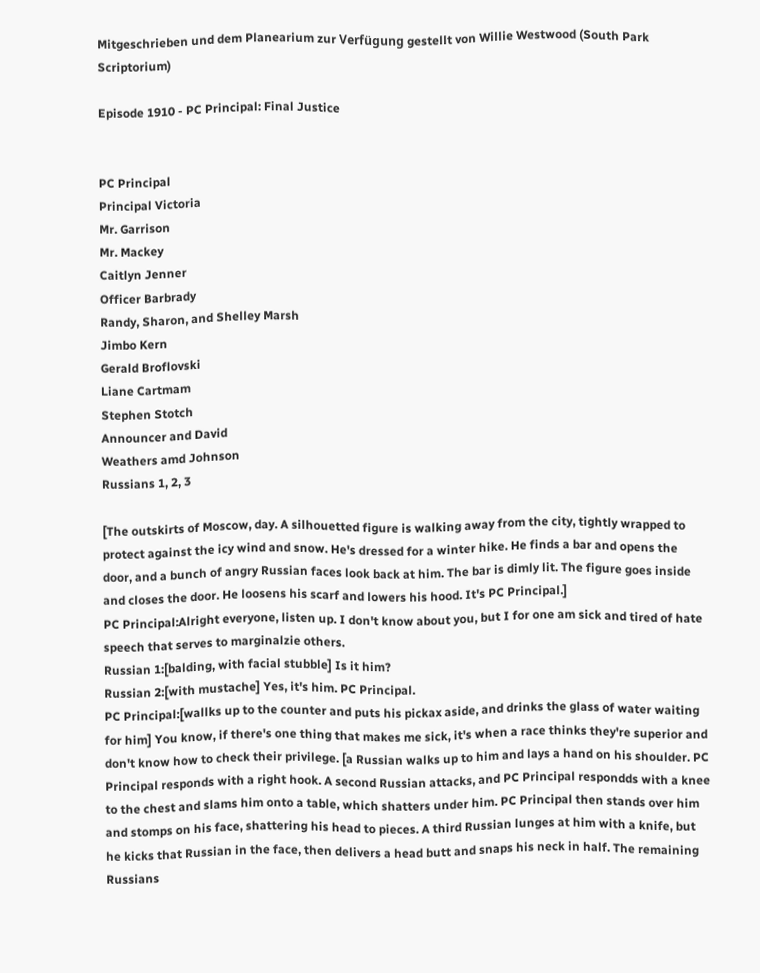Mitgeschrieben und dem Planearium zur Verfügung gestellt von Willie Westwood (South Park Scriptorium)

Episode 1910 - PC Principal: Final Justice


PC Principal
Principal Victoria
Mr. Garrison
Mr. Mackey
Caitlyn Jenner
Officer Barbrady
Randy, Sharon, and Shelley Marsh
Jimbo Kern
Gerald Broflovski
Liane Cartmam
Stephen Stotch
Announcer and David
Weathers amd Johnson
Russians 1, 2, 3

[The outskirts of Moscow, day. A silhouetted figure is walking away from the city, tightly wrapped to protect against the icy wind and snow. He's dressed for a winter hike. He finds a bar and opens the door, and a bunch of angry Russian faces look back at him. The bar is dimly lit. The figure goes inside and closes the door. He loosens his scarf and lowers his hood. It's PC Principal.]
PC Principal:Alright everyone, listen up. I don't know about you, but I for one am sick and tired of hate speech that serves to marginalzie others.
Russian 1:[balding, with facial stubble] Is it him?
Russian 2:[with mustache] Yes, it's him. PC Principal.
PC Principal:[wallks up to the counter and puts his pickax aside, and drinks the glass of water waiting for him] You know, if there's one thing that makes me sick, it's when a race thinks they're superior and don't know how to check their privilege. [a Russian walks up to him and lays a hand on his shoulder. PC Principal responds with a right hook. A second Russian attacks, and PC Principal respondds with a knee to the chest and slams him onto a table, which shatters under him. PC Principal then stands over him and stomps on his face, shattering his head to pieces. A third Russian lunges at him with a knife, but he kicks that Russian in the face, then delivers a head butt and snaps his neck in half. The remaining Russians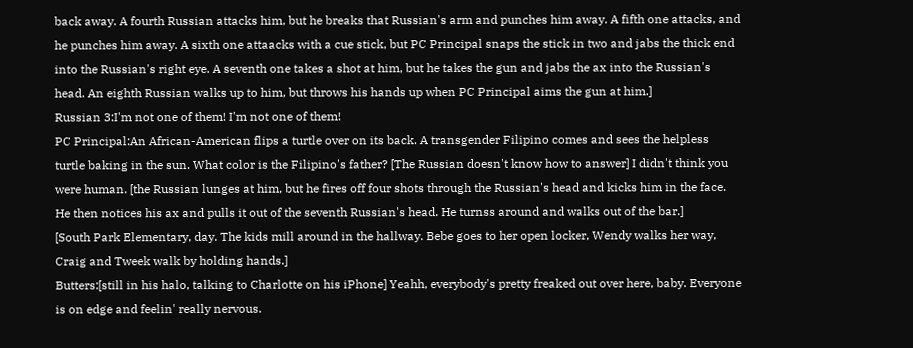back away. A fourth Russian attacks him, but he breaks that Russian's arm and punches him away. A fifth one attacks, and he punches him away. A sixth one attaacks with a cue stick, but PC Principal snaps the stick in two and jabs the thick end into the Russian's right eye. A seventh one takes a shot at him, but he takes the gun and jabs the ax into the Russian's head. An eighth Russian walks up to him, but throws his hands up when PC Principal aims the gun at him.]
Russian 3:I'm not one of them! I'm not one of them!
PC Principal:An African-American flips a turtle over on its back. A transgender Filipino comes and sees the helpless turtle baking in the sun. What color is the Filipino's father? [The Russian doesn't know how to answer] I didn't think you were human. [the Russian lunges at him, but he fires off four shots through the Russian's head and kicks him in the face. He then notices his ax and pulls it out of the seventh Russian's head. He turnss around and walks out of the bar.]
[South Park Elementary, day. The kids mill around in the hallway. Bebe goes to her open locker, Wendy walks her way, Craig and Tweek walk by holding hands.]
Butters:[still in his halo, talking to Charlotte on his iPhone] Yeahh, everybody's pretty freaked out over here, baby. Everyone is on edge and feelin' really nervous.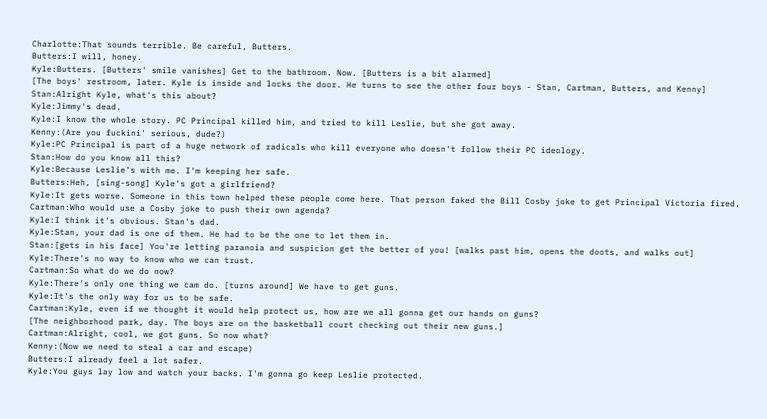Charlotte:That sounds terrible. Be careful, Butters.
Butters:I will, honey.
Kyle:Butters. [Butters' smile vanishes] Get to the bathroom. Now. [Butters is a bit alarmed]
[The boys' restroom, later. Kyle is inside and locks the door. He turns to see the other four boys - Stan, Cartman, Butters, and Kenny]
Stan:Alright Kyle, what's this about?
Kyle:Jimmy's dead.
Kyle:I know the whole story. PC Principal killed him, and tried to kill Leslie, but she got away.
Kenny:(Are you fuckini' serious, dude?)
Kyle:PC Principal is part of a huge network of radicals who kill everyone who doesn't follow their PC ideology.
Stan:How do you know all this?
Kyle:Because Leslie's with me. I'm keeping her safe.
Butters:Heh, [sing-song] Kyle's got a girlfriend?
Kyle:It gets worse. Someone in this town helped these people come here. That person faked the Bill Cosby joke to get Principal Victoria fired.
Cartman:Who would use a Cosby joke to push their own agenda?
Kyle:I think it's obvious. Stan's dad.
Kyle:Stan, your dad is one of them. He had to be the one to let them in.
Stan:[gets in his face] You're letting paranoia and suspicion get the better of you! [walks past him, opens the doots, and walks out]
Kyle:There's no way to know who we can trust.
Cartman:So what do we do now?
Kyle:There's only one thing we cam do. [turns around] We have to get guns.
Kyle:It's the only way for us to be safe.
Cartman:Kyle, even if we thought it would help protect us, how are we all gonna get our hands on guns?
[The neighborhood park, day. The boys are on the basketball court checking out their new guns.]
Cartman:Alright, cool, we got guns. So now what?
Kenny:(Now we need to steal a car and escape)
Butters:I already feel a lot safer.
Kyle:You guys lay low and watch your backs. I'm gonna go keep Leslie protected.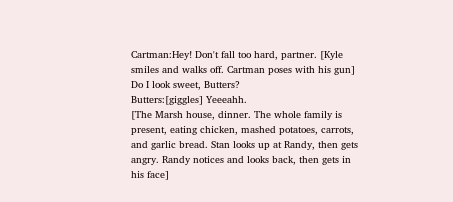Cartman:Hey! Don't fall too hard, partner. [Kyle smiles and walks off. Cartman poses with his gun] Do I look sweet, Butters?
Butters:[giggles] Yeeeahh.
[The Marsh house, dinner. The whole family is present, eating chicken, mashed potatoes, carrots, and garlic bread. Stan looks up at Randy, then gets angry. Randy notices and looks back, then gets in his face]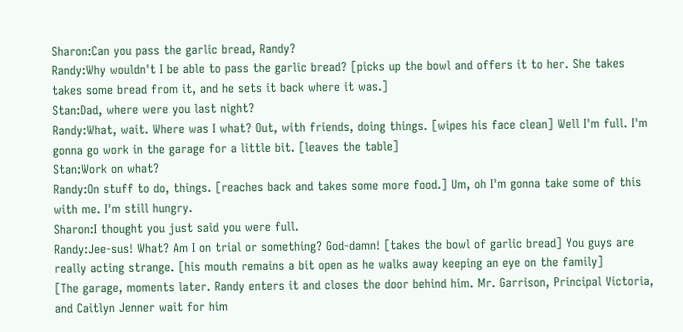Sharon:Can you pass the garlic bread, Randy?
Randy:Why wouldn't I be able to pass the garlic bread? [picks up the bowl and offers it to her. She takes takes some bread from it, and he sets it back where it was.]
Stan:Dad, where were you last night?
Randy:What, wait. Where was I what? Out, with friends, doing things. [wipes his face clean] Well I'm full. I'm gonna go work in the garage for a little bit. [leaves the table]
Stan:Work on what?
Randy:On stuff to do, things. [reaches back and takes some more food.] Um, oh I'm gonna take some of this with me. I'm still hungry.
Sharon:I thought you just said you were full.
Randy:Jee-sus! What? Am I on trial or something? God-damn! [takes the bowl of garlic bread] You guys are really acting strange. [his mouth remains a bit open as he walks away keeping an eye on the family]
[The garage, moments later. Randy enters it and closes the door behind him. Mr. Garrison, Principal Victoria, and Caitlyn Jenner wait for him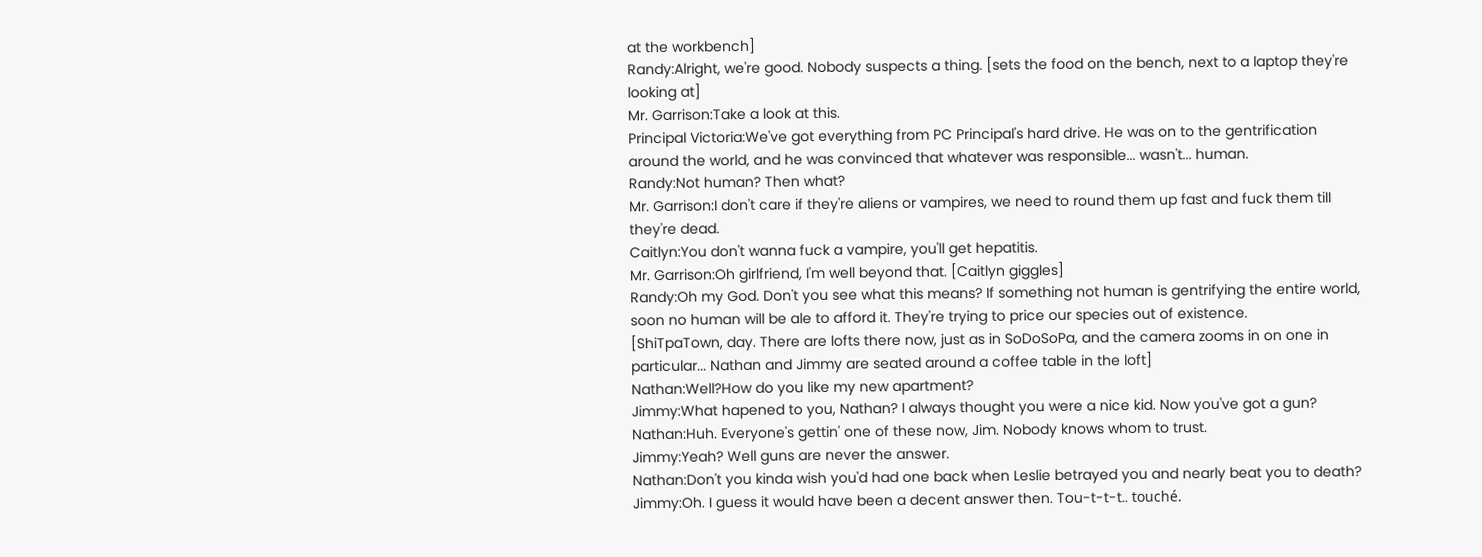at the workbench]
Randy:Alright, we're good. Nobody suspects a thing. [sets the food on the bench, next to a laptop they're looking at]
Mr. Garrison:Take a look at this.
Principal Victoria:We've got everything from PC Principal's hard drive. He was on to the gentrification around the world, and he was convinced that whatever was responsible... wasn't... human.
Randy:Not human? Then what?
Mr. Garrison:I don't care if they're aliens or vampires, we need to round them up fast and fuck them till they're dead.
Caitlyn:You don't wanna fuck a vampire, you'll get hepatitis.
Mr. Garrison:Oh girlfriend, I'm well beyond that. [Caitlyn giggles]
Randy:Oh my God. Don't you see what this means? If something not human is gentrifying the entire world, soon no human will be ale to afford it. They're trying to price our species out of existence.
[ShiTpaTown, day. There are lofts there now, just as in SoDoSoPa, and the camera zooms in on one in particular... Nathan and Jimmy are seated around a coffee table in the loft]
Nathan:Well?How do you like my new apartment?
Jimmy:What hapened to you, Nathan? I always thought you were a nice kid. Now you've got a gun?
Nathan:Huh. Everyone's gettin' one of these now, Jim. Nobody knows whom to trust.
Jimmy:Yeah? Well guns are never the answer.
Nathan:Don't you kinda wish you'd had one back when Leslie betrayed you and nearly beat you to death?
Jimmy:Oh. I guess it would have been a decent answer then. Tou-t-t-t.. touché.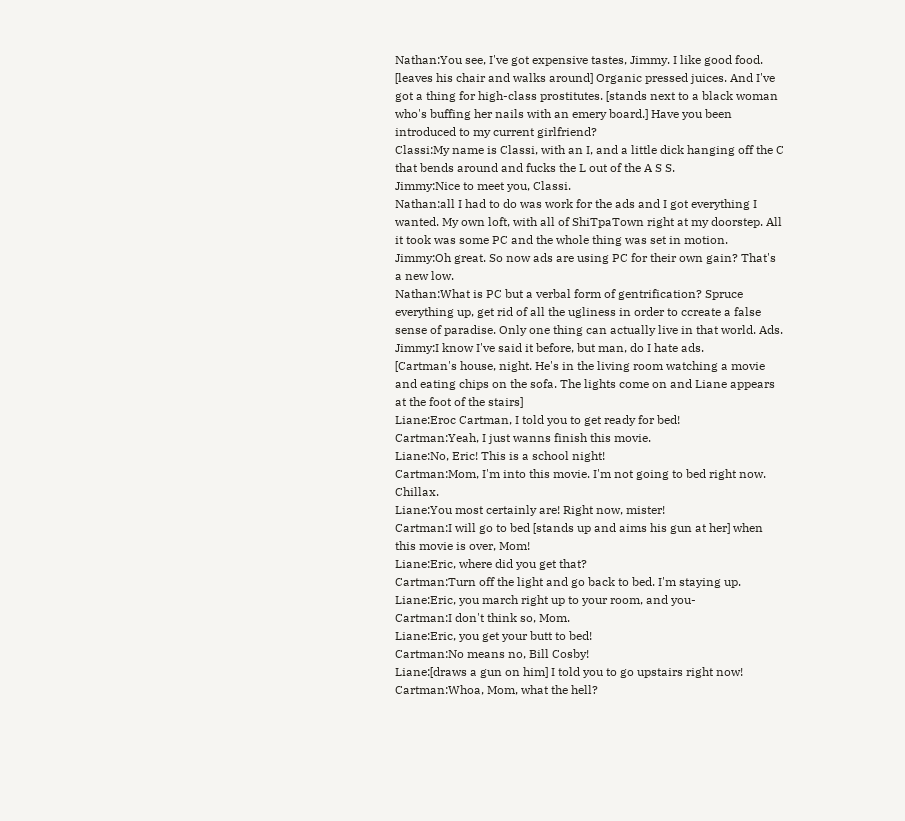Nathan:You see, I've got expensive tastes, Jimmy. I like good food. [leaves his chair and walks around] Organic pressed juices. And I've got a thing for high-class prostitutes. [stands next to a black woman who's buffing her nails with an emery board.] Have you been introduced to my current girlfriend?
Classi:My name is Classi, with an I, and a little dick hanging off the C that bends around and fucks the L out of the A S S.
Jimmy:Nice to meet you, Classi.
Nathan:all I had to do was work for the ads and I got everything I wanted. My own loft, with all of ShiTpaTown right at my doorstep. All it took was some PC and the whole thing was set in motion.
Jimmy:Oh great. So now ads are using PC for their own gain? That's a new low.
Nathan:What is PC but a verbal form of gentrification? Spruce everything up, get rid of all the ugliness in order to ccreate a false sense of paradise. Only one thing can actually live in that world. Ads.
Jimmy:I know I've said it before, but man, do I hate ads.
[Cartman's house, night. He's in the living room watching a movie and eating chips on the sofa. The lights come on and Liane appears at the foot of the stairs]
Liane:Eroc Cartman, I told you to get ready for bed!
Cartman:Yeah, I just wanns finish this movie.
Liane:No, Eric! This is a school night!
Cartman:Mom, I'm into this movie. I'm not going to bed right now. Chillax.
Liane:You most certainly are! Right now, mister!
Cartman:I will go to bed [stands up and aims his gun at her] when this movie is over, Mom!
Liane:Eric, where did you get that?
Cartman:Turn off the light and go back to bed. I'm staying up.
Liane:Eric, you march right up to your room, and you-
Cartman:I don't think so, Mom.
Liane:Eric, you get your butt to bed!
Cartman:No means no, Bill Cosby!
Liane:[draws a gun on him] I told you to go upstairs right now!
Cartman:Whoa, Mom, what the hell?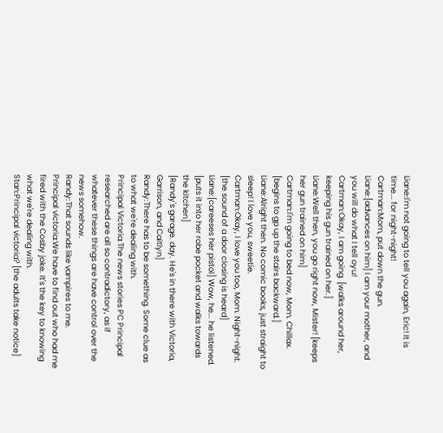Liane:I'm not going to tell you again, Eric! It is time... for night-night!
Cartman:Mom, put down the gun.
Liane:[advances on him] I am your mother, and you will do what I tell oyu!
Cartman:Okay, I am going. [walks around her, keeping his gun trained on her.]
Liane:Well then, you go right now, Mister! [keeps her gun trained on him]
Cartman:I'm going to bed now, Mom. Chillax. [begins to gp up the stairs backward.]
Liane:Alright then. No comic books, just straight to sleep! I love you, sweetie.
Cartman:Okay, I love you too, Mom. Night-night. [the sound of a door closing is heard]
Liane:[careeses her pistol] Wow, he... he listened. [puts it into her robe pocket and walks towards the kitchen]
[Randy's garage. day. He's in there with Victoria, Garrison, and Caitlyn]
Randy:There has to be something. Some clue as to what we're dealing with.
Principal Victoria:The news stories PC Principal researched are all so contradictory, as if whatever these things are have control over the news somehow.
Randy:That sounds like vampires to me.
Principal victoria:We have to find out who had me fired with the Cosby joke. It's the key to knowing what we're dealing with.
Stan:Principal victoria? [the adults take notice]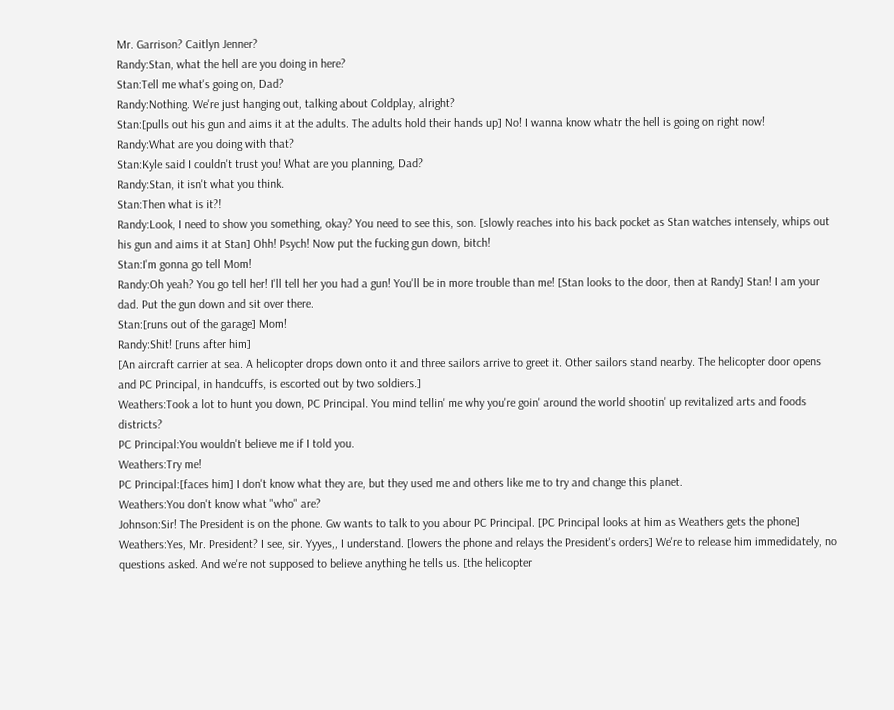Mr. Garrison? Caitlyn Jenner?
Randy:Stan, what the hell are you doing in here?
Stan:Tell me what's going on, Dad?
Randy:Nothing. We're just hanging out, talking about Coldplay, alright?
Stan:[pulls out his gun and aims it at the adults. The adults hold their hands up] No! I wanna know whatr the hell is going on right now!
Randy:What are you doing with that?
Stan:Kyle said I couldn't trust you! What are you planning, Dad?
Randy:Stan, it isn't what you think.
Stan:Then what is it?!
Randy:Look, I need to show you something, okay? You need to see this, son. [slowly reaches into his back pocket as Stan watches intensely, whips out his gun and aims it at Stan] Ohh! Psych! Now put the fucking gun down, bitch!
Stan:I'm gonna go tell Mom!
Randy:Oh yeah? You go tell her! I'll tell her you had a gun! You'll be in more trouble than me! [Stan looks to the door, then at Randy] Stan! I am your dad. Put the gun down and sit over there.
Stan:[runs out of the garage] Mom!
Randy:Shit! [runs after him]
[An aircraft carrier at sea. A helicopter drops down onto it and three sailors arrive to greet it. Other sailors stand nearby. The helicopter door opens and PC Principal, in handcuffs, is escorted out by two soldiers.]
Weathers:Took a lot to hunt you down, PC Principal. You mind tellin' me why you're goin' around the world shootin' up revitalized arts and foods districts?
PC Principal:You wouldn't believe me if I told you.
Weathers:Try me!
PC Principal:[faces him] I don't know what they are, but they used me and others like me to try and change this planet.
Weathers:You don't know what "who" are?
Johnson:Sir! The President is on the phone. Gw wants to talk to you abour PC Principal. [PC Principal looks at him as Weathers gets the phone]
Weathers:Yes, Mr. President? I see, sir. Yyyes,, I understand. [lowers the phone and relays the President's orders] We're to release him immedidately, no questions asked. And we're not supposed to believe anything he tells us. [the helicopter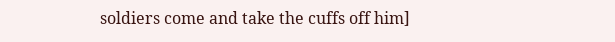soldiers come and take the cuffs off him]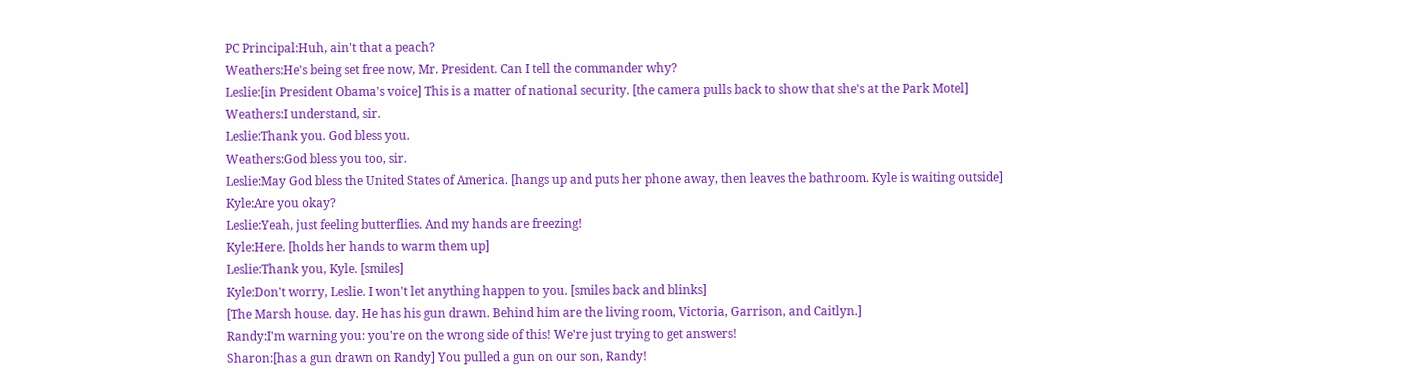PC Principal:Huh, ain't that a peach?
Weathers:He's being set free now, Mr. President. Can I tell the commander why?
Leslie:[in President Obama's voice] This is a matter of national security. [the camera pulls back to show that she's at the Park Motel]
Weathers:I understand, sir.
Leslie:Thank you. God bless you.
Weathers:God bless you too, sir.
Leslie:May God bless the United States of America. [hangs up and puts her phone away, then leaves the bathroom. Kyle is waiting outside]
Kyle:Are you okay?
Leslie:Yeah, just feeling butterflies. And my hands are freezing!
Kyle:Here. [holds her hands to warm them up]
Leslie:Thank you, Kyle. [smiles]
Kyle:Don't worry, Leslie. I won't let anything happen to you. [smiles back and blinks]
[The Marsh house. day. He has his gun drawn. Behind him are the living room, Victoria, Garrison, and Caitlyn.]
Randy:I'm warning you: you're on the wrong side of this! We're just trying to get answers!
Sharon:[has a gun drawn on Randy] You pulled a gun on our son, Randy!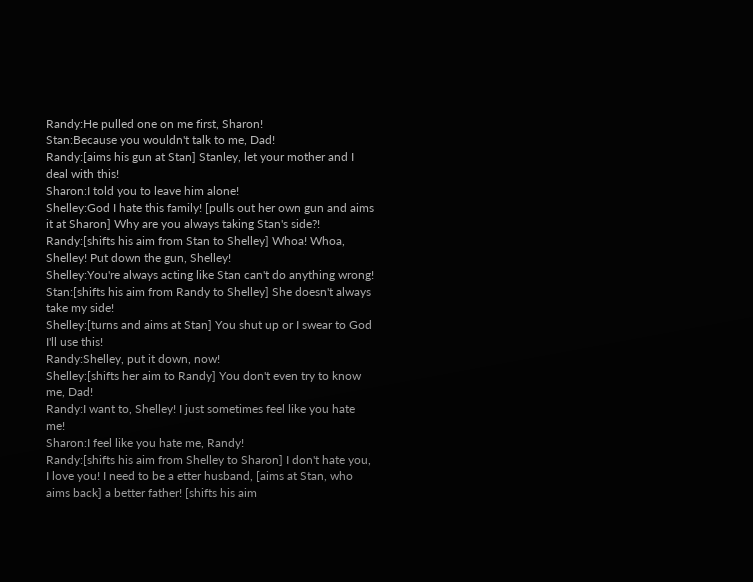Randy:He pulled one on me first, Sharon!
Stan:Because you wouldn't talk to me, Dad!
Randy:[aims his gun at Stan] Stanley, let your mother and I deal with this!
Sharon:I told you to leave him alone!
Shelley:God I hate this family! [pulls out her own gun and aims it at Sharon] Why are you always taking Stan's side?!
Randy:[shifts his aim from Stan to Shelley] Whoa! Whoa, Shelley! Put down the gun, Shelley!
Shelley:You're always acting like Stan can't do anything wrong!
Stan:[shifts his aim from Randy to Shelley] She doesn't always take my side!
Shelley:[turns and aims at Stan] You shut up or I swear to God I'll use this!
Randy:Shelley, put it down, now!
Shelley:[shifts her aim to Randy] You don't even try to know me, Dad!
Randy:I want to, Shelley! I just sometimes feel like you hate me!
Sharon:I feel like you hate me, Randy!
Randy:[shifts his aim from Shelley to Sharon] I don't hate you, I love you! I need to be a etter husband, [aims at Stan, who aims back] a better father! [shifts his aim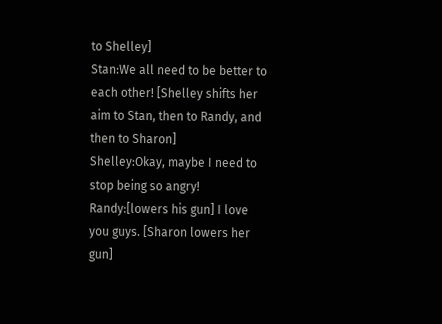to Shelley]
Stan:We all need to be better to each other! [Shelley shifts her aim to Stan, then to Randy, and then to Sharon]
Shelley:Okay, maybe I need to stop being so angry!
Randy:[lowers his gun] I love you guys. [Sharon lowers her gun]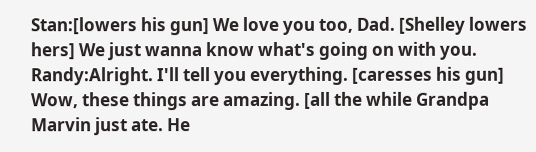Stan:[lowers his gun] We love you too, Dad. [Shelley lowers hers] We just wanna know what's going on with you.
Randy:Alright. I'll tell you everything. [caresses his gun] Wow, these things are amazing. [all the while Grandpa Marvin just ate. He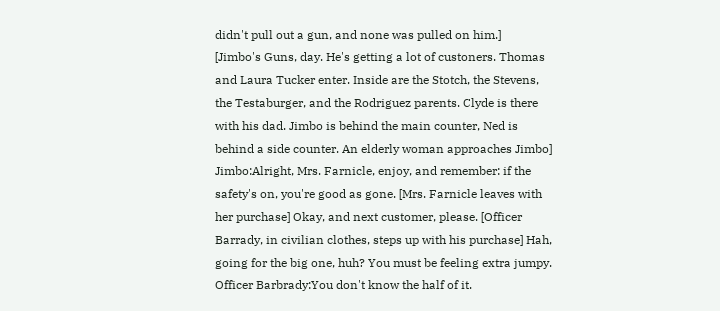didn't pull out a gun, and none was pulled on him.]
[Jimbo's Guns, day. He's getting a lot of custoners. Thomas and Laura Tucker enter. Inside are the Stotch, the Stevens, the Testaburger, and the Rodriguez parents. Clyde is there with his dad. Jimbo is behind the main counter, Ned is behind a side counter. An elderly woman approaches Jimbo]
Jimbo:Alright, Mrs. Farnicle, enjoy, and remember: if the safety's on, you're good as gone. [Mrs. Farnicle leaves with her purchase] Okay, and next customer, please. [Officer Barrady, in civilian clothes, steps up with his purchase] Hah, going for the big one, huh? You must be feeling extra jumpy.
Officer Barbrady:You don't know the half of it.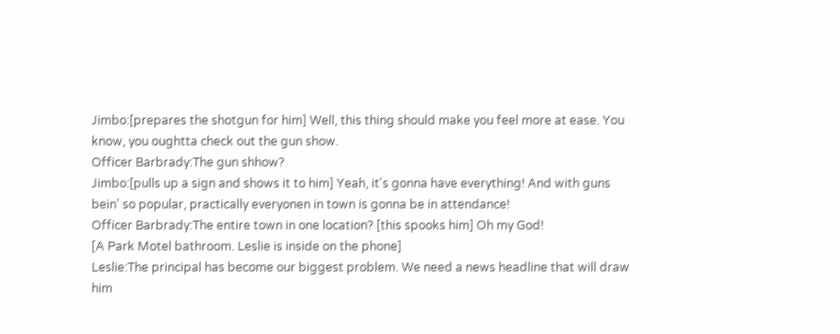Jimbo:[prepares the shotgun for him] Well, this thing should make you feel more at ease. You know, you oughtta check out the gun show.
Officer Barbrady:The gun shhow?
Jimbo:[pulls up a sign and shows it to him] Yeah, it's gonna have everything! And with guns bein' so popular, practically everyonen in town is gonna be in attendance!
Officer Barbrady:The entire town in one location? [this spooks him] Oh my God!
[A Park Motel bathroom. Leslie is inside on the phone]
Leslie:The principal has become our biggest problem. We need a news headline that will draw him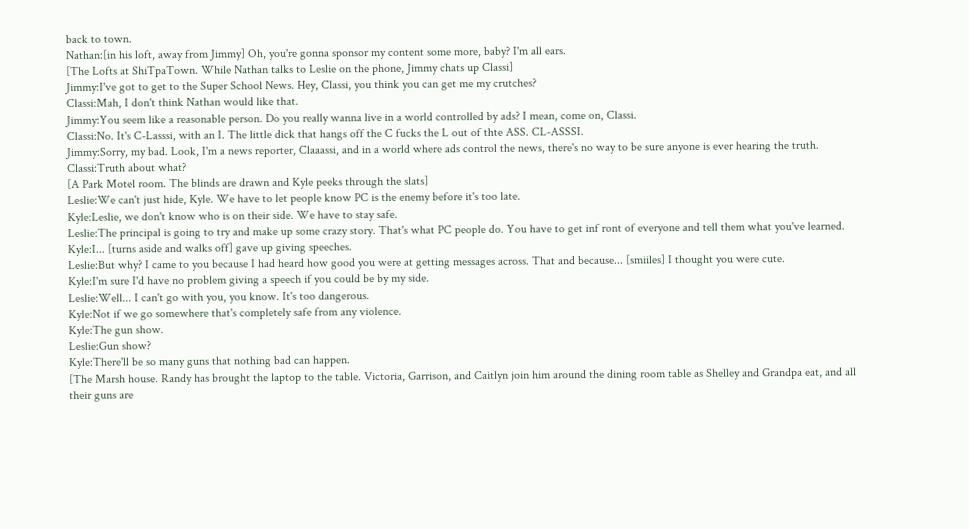back to town.
Nathan:[in his loft, away from Jimmy] Oh, you're gonna sponsor my content some more, baby? I'm all ears.
[The Lofts at ShiTpaTown. While Nathan talks to Leslie on the phone, Jimmy chats up Classi]
Jimmy:I've got to get to the Super School News. Hey, Classi, you think you can get me my crutches?
Classi:Mah, I don't think Nathan would like that.
Jimmy:You seem like a reasonable person. Do you really wanna live in a world controlled by ads? I mean, come on, Classi.
Classi:No. It's C-Lasssi, with an I. The little dick that hangs off the C fucks the L out of thte ASS. CL-ASSSI.
Jimmy:Sorry, my bad. Look, I'm a news reporter, Claaassi, and in a world where ads control the news, there's no way to be sure anyone is ever hearing the truth.
Classi:Truth about what?
[A Park Motel room. The blinds are drawn and Kyle peeks through the slats]
Leslie:We can't just hide, Kyle. We have to let people know PC is the enemy before it's too late.
Kyle:Leslie, we don't know who is on their side. We have to stay safe.
Leslie:The principal is going to try and make up some crazy story. That's what PC people do. You have to get inf ront of everyone and tell them what you've learned.
Kyle:I... [turns aside and walks off] gave up giving speeches.
Leslie:But why? I came to you because I had heard how good you were at getting messages across. That and because... [smiiles] I thought you were cute.
Kyle:I'm sure I'd have no problem giving a speech if you could be by my side.
Leslie:Well... I can't go with you, you know. It's too dangerous.
Kyle:Not if we go somewhere that's completely safe from any violence.
Kyle:The gun show.
Leslie:Gun show?
Kyle:There'll be so many guns that nothing bad can happen.
[The Marsh house. Randy has brought the laptop to the table. Victoria, Garrison, and Caitlyn join him around the dining room table as Shelley and Grandpa eat, and all their guns are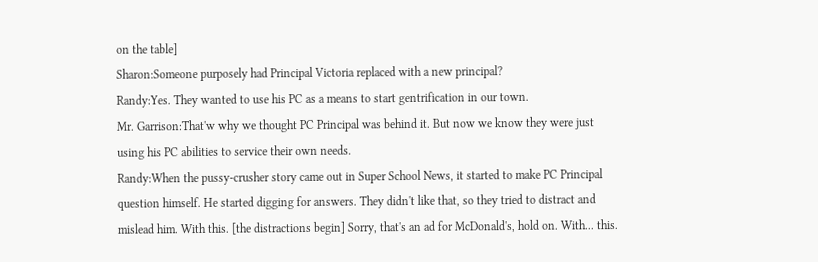on the table]
Sharon:Someone purposely had Principal Victoria replaced with a new principal?
Randy:Yes. They wanted to use his PC as a means to start gentrification in our town.
Mr. Garrison:That'w why we thought PC Principal was behind it. But now we know they were just using his PC abilities to service their own needs.
Randy:When the pussy-crusher story came out in Super School News, it started to make PC Principal question himself. He started digging for answers. They didn't like that, so they tried to distract and mislead him. With this. [the distractions begin] Sorry, that's an ad for McDonald's, hold on. With... this.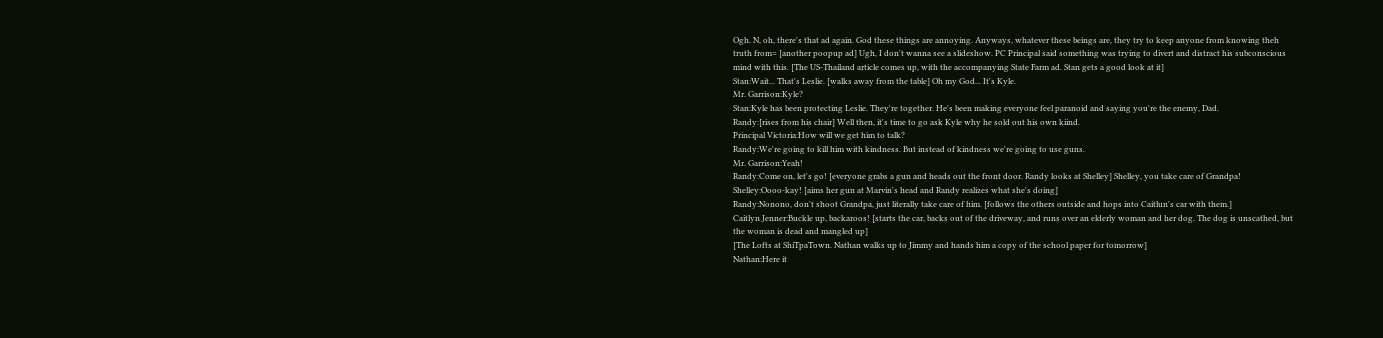Ogh. N, oh, there's that ad again. God these things are annoying. Anyways, whatever these beings are, they try to keep anyone from knowing theh truth from= [another poopup ad] Ugh, I don't wanna see a slideshow. PC Principal said something was trying to divert and distract his subconscious mind with this. [The US-Thailand article comes up, with the accompanying State Farm ad. Stan gets a good look at it]
Stan:Wait... That's Leslie. [walks away from the table] Oh my God... It's Kyle.
Mr. Garrison:Kyle?
Stan:Kyle has been protecting Leslie. They're together. He's been making everyone feel paranoid and saying you're the enemy, Dad.
Randy:[rises from his chair] Well then, it's time to go ask Kyle why he sold out his own kiind.
Principal Victoria:How will we get him to talk?
Randy:We're going to kill him with kindness. But instead of kindness we're going to use guns.
Mr. Garrison:Yeah!
Randy:Come on, let's go! [everyone grabs a gun and heads out the front door. Randy looks at Shelley] Shelley, you take care of Grandpa!
Shelley:Oooo-kay! [aims her gun at Marvin's head and Randy realizes what she's doing]
Randy:Nonono, don't shoot Grandpa, just literally take care of him. [follows the others outside and hops into Caitlun's car with them.]
Caitlyn Jenner:Buckle up, backaroos! [starts the car, backs out of the driveway, and runs over an elderly woman and her dog. The dog is unscathed, but the woman is dead and mangled up]
[The Lofts at ShiTpaTown. Nathan walks up to Jimmy and hands him a copy of the school paper for tomorrow]
Nathan:Here it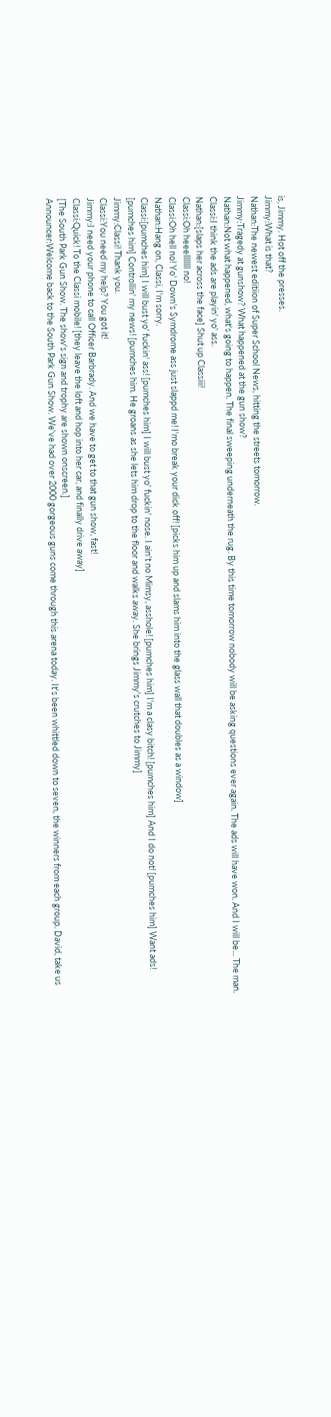is, Jimmy. Hot off the presses.
Jimmy:What is that?
Nathan:The newest editiion of Super School News, hitting the streets tomorrow.
Jimmy:Tragedy at gunshow? What happened at the gun show?
Nathan:Not what happened, what's going to happen. The final sweeping underneath the rug. By this time tomorrow nobody will be asking questions ever again. The ads will have won. And I will be... The man.
Classi:I think the ads are playin' yo' ass.
Nathan:[slaps her across the face] Shut up Classiii!
Classi:Oh heeelllllll no!
Classi:Oh hell no! Yo' Down's Symdrome ass just slappd me! I'mo break your dick off! [picks him up and slams him into the glass wall that doubles as a window]
Nathan:Hang on, Classi, I'm sorry.
Classi:[pumches him] I will bust yo' fuckin' ass! [pumches him] I will bust yo' fuckin' nose. I ain't no Mimsy, asshole! [pumches him] I'm a clasy bitch! [pumches him] And I do not! [pumches him] Want ads! [pumches him] Controllin' my news! [pumches him. He groans as she lets him drop to the floor and walks away. She brings Jimmy's crutches to Jimmy]
Jimmy:Classi! Thank you.
Classi:You need my help? You got it!
Jimmy:I need your phone to call Officer Barbrady. And we have to get to that gun show, fast!
Classi:Quick! To the Classi mobile! [they leave the loft and hop into her car, and finally drive away]
[The South Park Gun Show. The show's sign and trophy are shown onscreen.]
Announcer:Welcome back to the South Park Gun Show. We've had over 2000 gorgeous guns come through this arena today. It's been whittled down to seven, the winners from each group. David, take us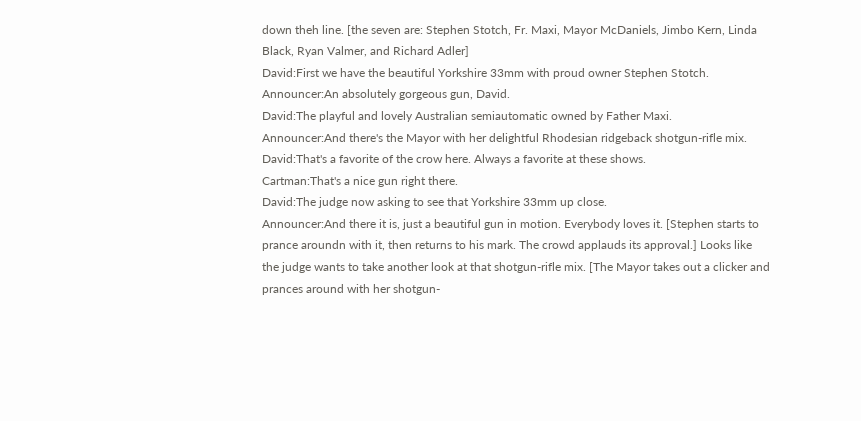down theh line. [the seven are: Stephen Stotch, Fr. Maxi, Mayor McDaniels, Jimbo Kern, Linda Black, Ryan Valmer, and Richard Adler]
David:First we have the beautiful Yorkshire 33mm with proud owner Stephen Stotch.
Announcer:An absolutely gorgeous gun, David.
David:The playful and lovely Australian semiautomatic owned by Father Maxi.
Announcer:And there's the Mayor with her delightful Rhodesian ridgeback shotgun-rifle mix.
David:That's a favorite of the crow here. Always a favorite at these shows.
Cartman:That's a nice gun right there.
David:The judge now asking to see that Yorkshire 33mm up close.
Announcer:And there it is, just a beautiful gun in motion. Everybody loves it. [Stephen starts to prance aroundn with it, then returns to his mark. The crowd applauds its approval.] Looks like the judge wants to take another look at that shotgun-rifle mix. [The Mayor takes out a clicker and prances around with her shotgun-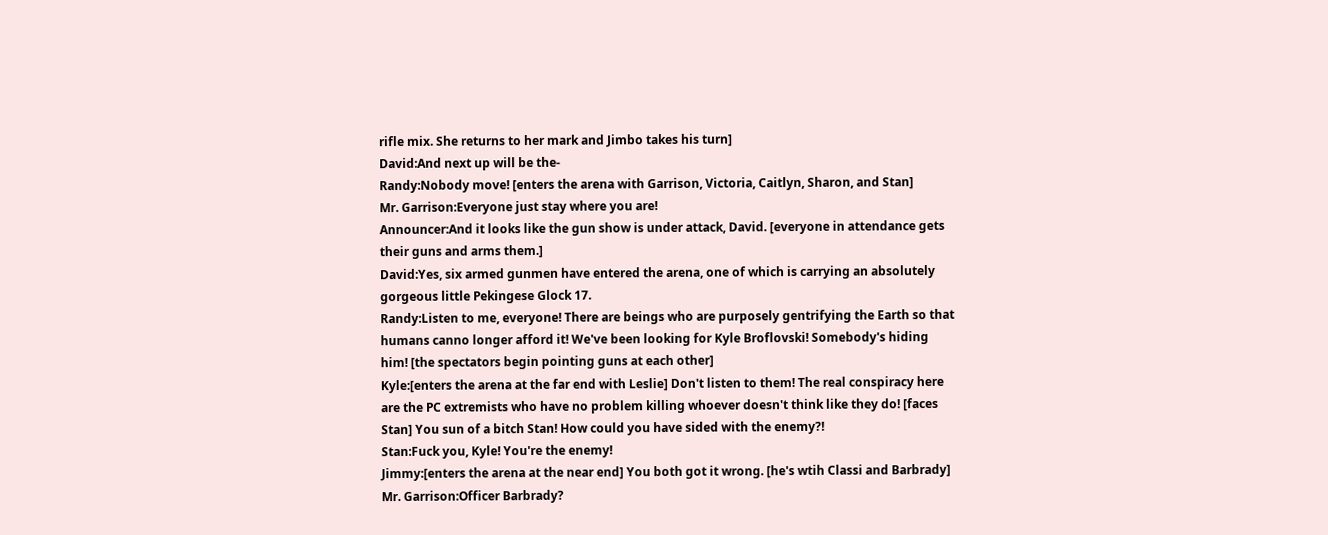rifle mix. She returns to her mark and Jimbo takes his turn]
David:And next up will be the-
Randy:Nobody move! [enters the arena with Garrison, Victoria, Caitlyn, Sharon, and Stan]
Mr. Garrison:Everyone just stay where you are!
Announcer:And it looks like the gun show is under attack, David. [everyone in attendance gets their guns and arms them.]
David:Yes, six armed gunmen have entered the arena, one of which is carrying an absolutely gorgeous little Pekingese Glock 17.
Randy:Listen to me, everyone! There are beings who are purposely gentrifying the Earth so that humans canno longer afford it! We've been looking for Kyle Broflovski! Somebody's hiding him! [the spectators begin pointing guns at each other]
Kyle:[enters the arena at the far end with Leslie] Don't listen to them! The real conspiracy here are the PC extremists who have no problem killing whoever doesn't think like they do! [faces Stan] You sun of a bitch Stan! How could you have sided with the enemy?!
Stan:Fuck you, Kyle! You're the enemy!
Jimmy:[enters the arena at the near end] You both got it wrong. [he's wtih Classi and Barbrady]
Mr. Garrison:Officer Barbrady?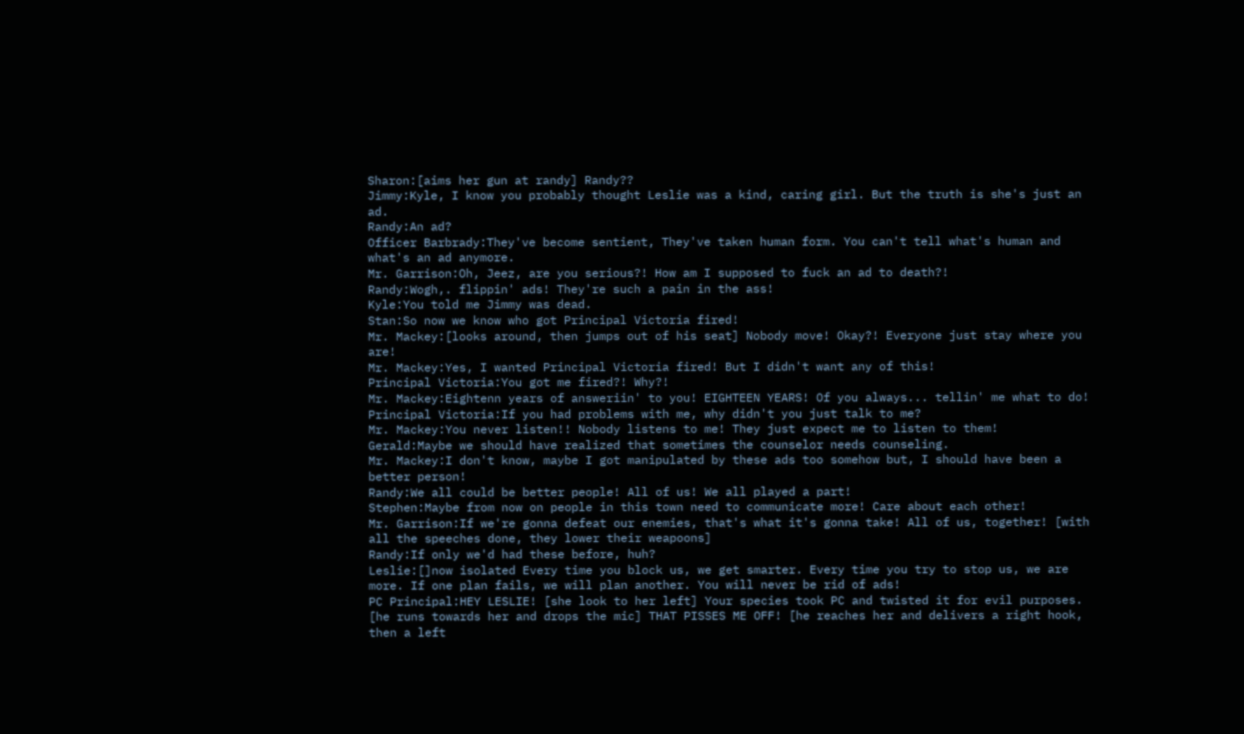Sharon:[aims her gun at randy] Randy??
Jimmy:Kyle, I know you probably thought Leslie was a kind, caring girl. But the truth is she's just an ad.
Randy:An ad?
Officer Barbrady:They've become sentient, They've taken human form. You can't tell what's human and what's an ad anymore.
Mr. Garrison:Oh, Jeez, are you serious?! How am I supposed to fuck an ad to death?!
Randy:Wogh,. flippin' ads! They're such a pain in the ass!
Kyle:You told me Jimmy was dead.
Stan:So now we know who got Principal Victoria fired!
Mr. Mackey:[looks around, then jumps out of his seat] Nobody move! Okay?! Everyone just stay where you are!
Mr. Mackey:Yes, I wanted Principal Victoria fired! But I didn't want any of this!
Principal Victoria:You got me fired?! Why?!
Mr. Mackey:Eightenn years of answeriin' to you! EIGHTEEN YEARS! Of you always... tellin' me what to do!
Principal Victoria:If you had problems with me, why didn't you just talk to me?
Mr. Mackey:You never listen!! Nobody listens to me! They just expect me to listen to them!
Gerald:Maybe we should have realized that sometimes the counselor needs counseling.
Mr. Mackey:I don't know, maybe I got manipulated by these ads too somehow but, I should have been a better person!
Randy:We all could be better people! All of us! We all played a part!
Stephen:Maybe from now on people in this town need to communicate more! Care about each other!
Mr. Garrison:If we're gonna defeat our enemies, that's what it's gonna take! All of us, together! [with all the speeches done, they lower their weapoons]
Randy:If only we'd had these before, huh?
Leslie:[]now isolated Every time you block us, we get smarter. Every time you try to stop us, we are more. If one plan fails, we will plan another. You will never be rid of ads!
PC Principal:HEY LESLIE! [she look to her left] Your species took PC and twisted it for evil purposes. [he runs towards her and drops the mic] THAT PISSES ME OFF! [he reaches her and delivers a right hook, then a left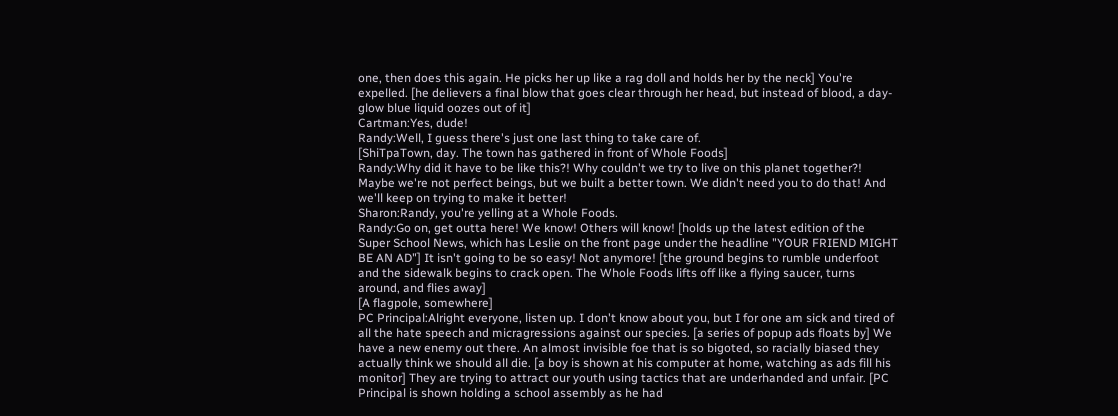one, then does this again. He picks her up like a rag doll and holds her by the neck] You're expelled. [he delievers a final blow that goes clear through her head, but instead of blood, a day-glow blue liquid oozes out of it]
Cartman:Yes, dude!
Randy:Well, I guess there's just one last thing to take care of.
[ShiTpaTown, day. The town has gathered in front of Whole Foods]
Randy:Why did it have to be like this?! Why couldn't we try to live on this planet together?! Maybe we're not perfect beings, but we built a better town. We didn't need you to do that! And we'll keep on trying to make it better!
Sharon:Randy, you're yelling at a Whole Foods.
Randy:Go on, get outta here! We know! Others will know! [holds up the latest edition of the Super School News, which has Leslie on the front page under the headline "YOUR FRIEND MIGHT BE AN AD"] It isn't going to be so easy! Not anymore! [the ground begins to rumble underfoot and the sidewalk begins to crack open. The Whole Foods lifts off like a flying saucer, turns around, and flies away]
[A flagpole, somewhere]
PC Principal:Alright everyone, listen up. I don't know about you, but I for one am sick and tired of all the hate speech and micragressions against our species. [a series of popup ads floats by] We have a new enemy out there. An almost invisible foe that is so bigoted, so racially biased they actually think we should all die. [a boy is shown at his computer at home, watching as ads fill his monitor] They are trying to attract our youth using tactics that are underhanded and unfair. [PC Principal is shown holding a school assembly as he had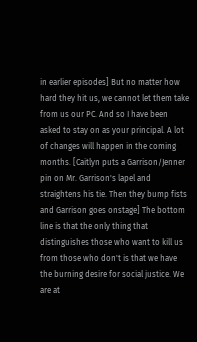in earlier episodes] But no matter how hard they hit us, we cannot let them take from us our PC. And so I have been asked to stay on as your principal. A lot of changes will happen in the coming months. [Caitlyn puts a Garrison/Jenner pin on Mr. Garrison's lapel and straightens his tie. Then they bump fists and Garrison goes onstage] The bottom line is that the only thing that distinguishes those who want to kill us from those who don't is that we have the burning desire for social justice. We are at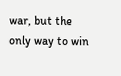war, but the only way to win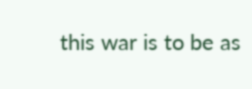this war is to be as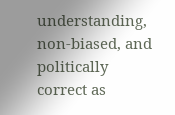understanding, non-biased, and politically correct as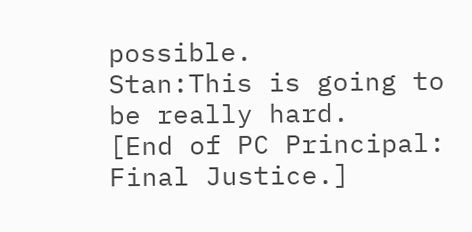possible.
Stan:This is going to be really hard.
[End of PC Principal: Final Justice.]